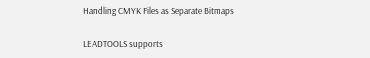Handling CMYK Files as Separate Bitmaps

LEADTOOLS supports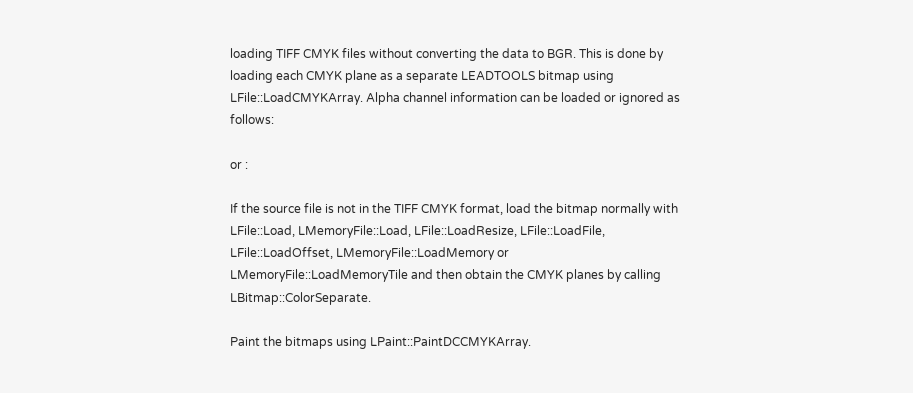loading TIFF CMYK files without converting the data to BGR. This is done by loading each CMYK plane as a separate LEADTOOLS bitmap using LFile::LoadCMYKArray. Alpha channel information can be loaded or ignored as follows:

or :

If the source file is not in the TIFF CMYK format, load the bitmap normally with LFile::Load, LMemoryFile::Load, LFile::LoadResize, LFile::LoadFile, LFile::LoadOffset, LMemoryFile::LoadMemory or LMemoryFile::LoadMemoryTile and then obtain the CMYK planes by calling LBitmap::ColorSeparate.

Paint the bitmaps using LPaint::PaintDCCMYKArray.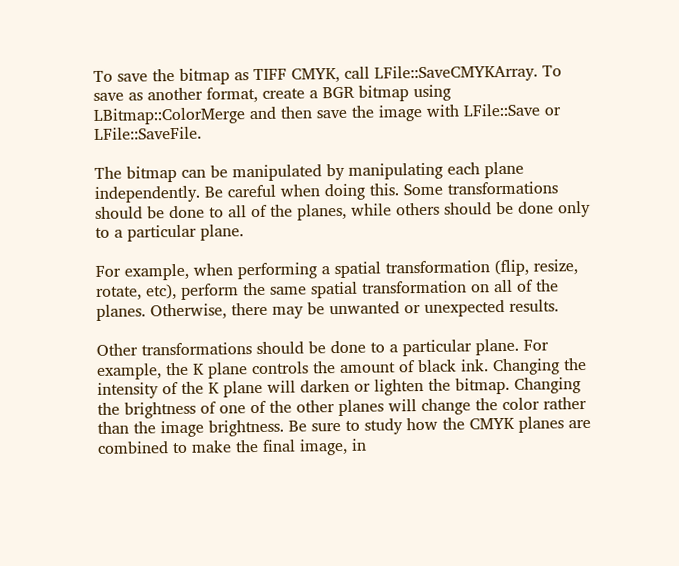To save the bitmap as TIFF CMYK, call LFile::SaveCMYKArray. To save as another format, create a BGR bitmap using LBitmap::ColorMerge and then save the image with LFile::Save or LFile::SaveFile.

The bitmap can be manipulated by manipulating each plane independently. Be careful when doing this. Some transformations should be done to all of the planes, while others should be done only to a particular plane.

For example, when performing a spatial transformation (flip, resize, rotate, etc), perform the same spatial transformation on all of the planes. Otherwise, there may be unwanted or unexpected results.

Other transformations should be done to a particular plane. For example, the K plane controls the amount of black ink. Changing the intensity of the K plane will darken or lighten the bitmap. Changing the brightness of one of the other planes will change the color rather than the image brightness. Be sure to study how the CMYK planes are combined to make the final image, in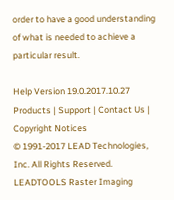order to have a good understanding of what is needed to achieve a particular result.

Help Version 19.0.2017.10.27
Products | Support | Contact Us | Copyright Notices
© 1991-2017 LEAD Technologies, Inc. All Rights Reserved.
LEADTOOLS Raster Imaging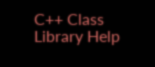C++ Class Library Help